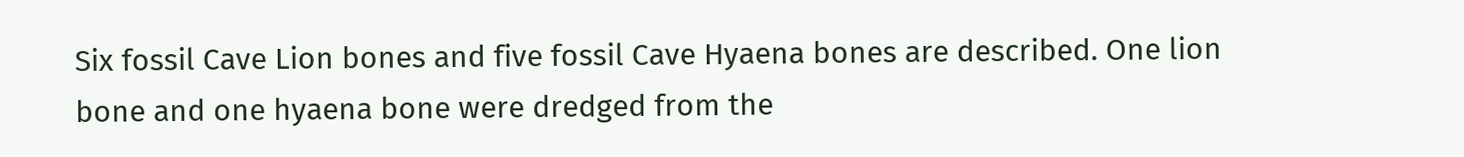Six fossil Cave Lion bones and five fossil Cave Hyaena bones are described. One lion bone and one hyaena bone were dredged from the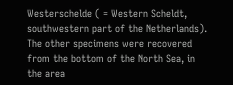Westerschelde ( = Western Scheldt, southwestern part of the Netherlands). The other specimens were recovered from the bottom of the North Sea, in the area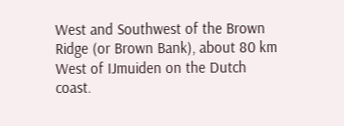West and Southwest of the Brown Ridge (or Brown Bank), about 80 km West of IJmuiden on the Dutch coast.